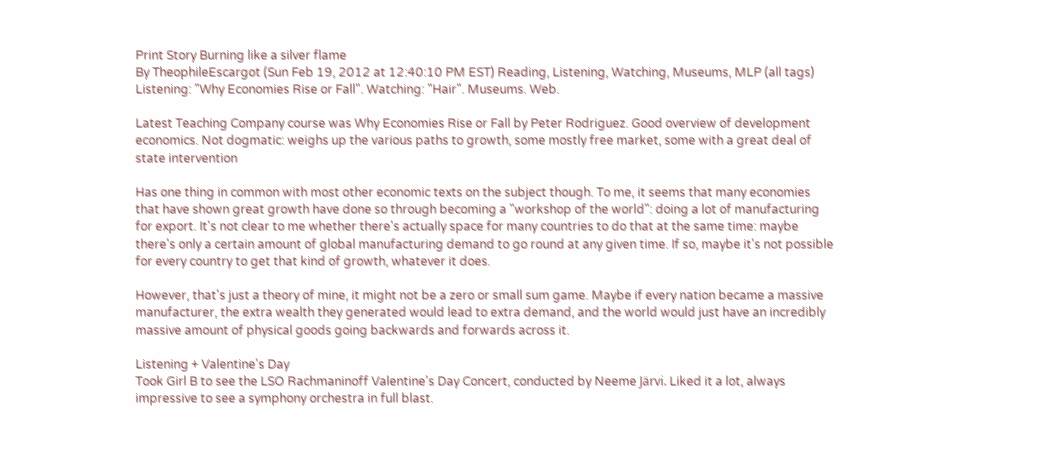Print Story Burning like a silver flame
By TheophileEscargot (Sun Feb 19, 2012 at 12:40:10 PM EST) Reading, Listening, Watching, Museums, MLP (all tags)
Listening: "Why Economies Rise or Fall". Watching: "Hair". Museums. Web.

Latest Teaching Company course was Why Economies Rise or Fall by Peter Rodriguez. Good overview of development economics. Not dogmatic: weighs up the various paths to growth, some mostly free market, some with a great deal of state intervention

Has one thing in common with most other economic texts on the subject though. To me, it seems that many economies that have shown great growth have done so through becoming a "workshop of the world": doing a lot of manufacturing for export. It's not clear to me whether there's actually space for many countries to do that at the same time: maybe there's only a certain amount of global manufacturing demand to go round at any given time. If so, maybe it's not possible for every country to get that kind of growth, whatever it does.

However, that's just a theory of mine, it might not be a zero or small sum game. Maybe if every nation became a massive manufacturer, the extra wealth they generated would lead to extra demand, and the world would just have an incredibly massive amount of physical goods going backwards and forwards across it.

Listening + Valentine's Day
Took Girl B to see the LSO Rachmaninoff Valentine's Day Concert, conducted by Neeme Järvi. Liked it a lot, always impressive to see a symphony orchestra in full blast.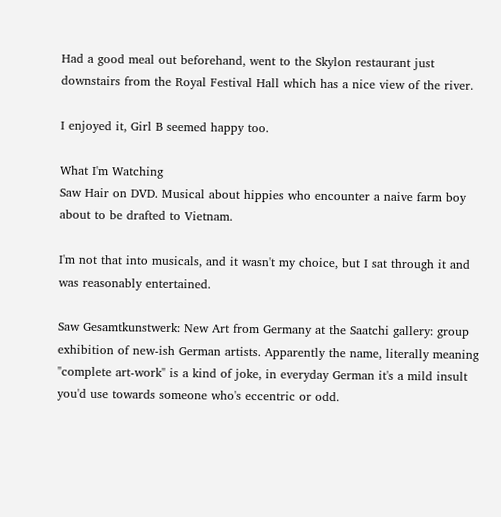Had a good meal out beforehand, went to the Skylon restaurant just downstairs from the Royal Festival Hall which has a nice view of the river.

I enjoyed it, Girl B seemed happy too.

What I'm Watching
Saw Hair on DVD. Musical about hippies who encounter a naive farm boy about to be drafted to Vietnam.

I'm not that into musicals, and it wasn't my choice, but I sat through it and was reasonably entertained.

Saw Gesamtkunstwerk: New Art from Germany at the Saatchi gallery: group exhibition of new-ish German artists. Apparently the name, literally meaning "complete art-work" is a kind of joke, in everyday German it's a mild insult you'd use towards someone who's eccentric or odd.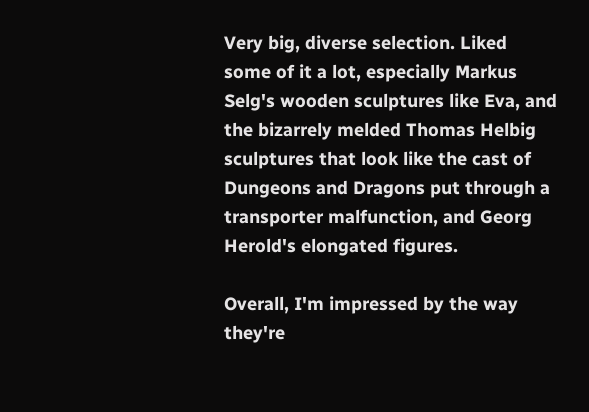Very big, diverse selection. Liked some of it a lot, especially Markus Selg's wooden sculptures like Eva, and the bizarrely melded Thomas Helbig sculptures that look like the cast of Dungeons and Dragons put through a transporter malfunction, and Georg Herold's elongated figures.

Overall, I'm impressed by the way they're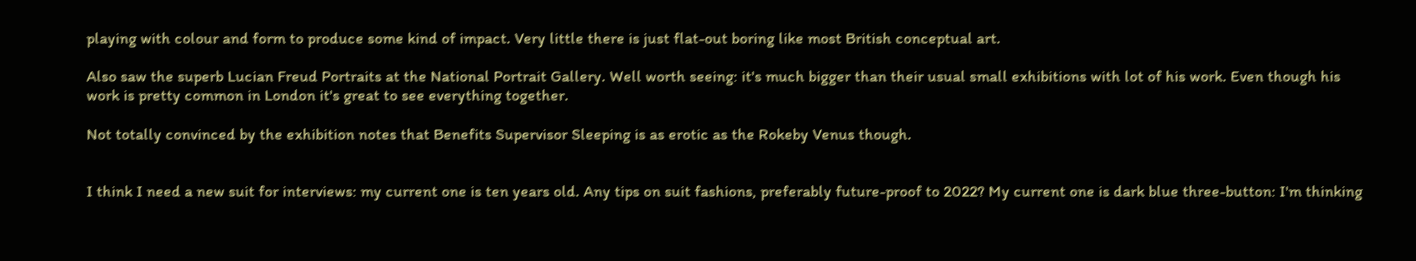playing with colour and form to produce some kind of impact. Very little there is just flat-out boring like most British conceptual art.

Also saw the superb Lucian Freud Portraits at the National Portrait Gallery. Well worth seeing: it's much bigger than their usual small exhibitions with lot of his work. Even though his work is pretty common in London it's great to see everything together.

Not totally convinced by the exhibition notes that Benefits Supervisor Sleeping is as erotic as the Rokeby Venus though.


I think I need a new suit for interviews: my current one is ten years old. Any tips on suit fashions, preferably future-proof to 2022? My current one is dark blue three-button: I'm thinking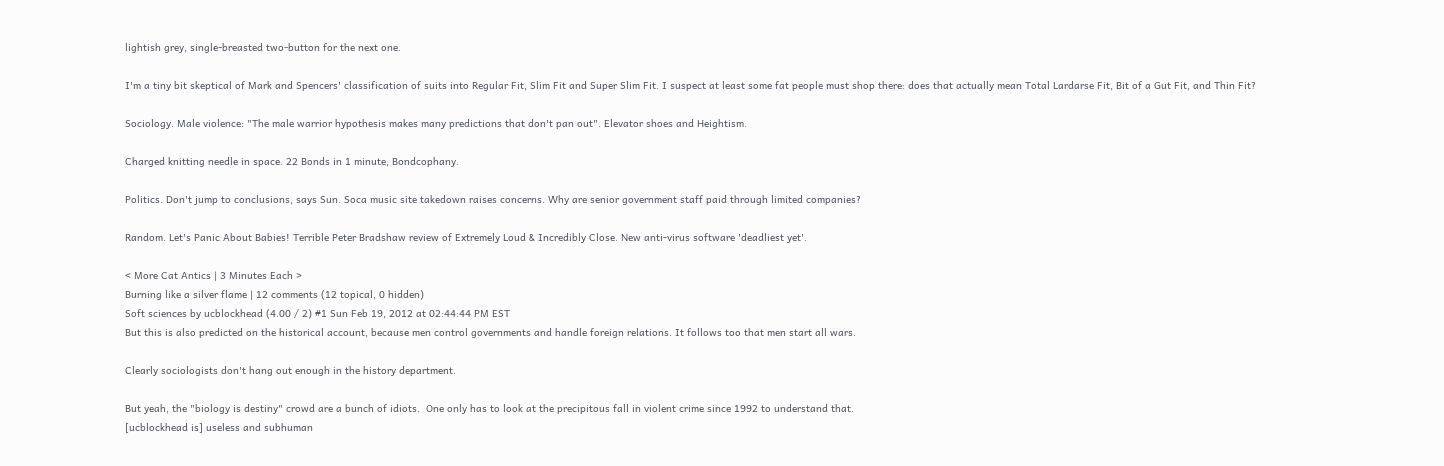lightish grey, single-breasted two-button for the next one.

I'm a tiny bit skeptical of Mark and Spencers' classification of suits into Regular Fit, Slim Fit and Super Slim Fit. I suspect at least some fat people must shop there: does that actually mean Total Lardarse Fit, Bit of a Gut Fit, and Thin Fit?

Sociology. Male violence: "The male warrior hypothesis makes many predictions that don't pan out". Elevator shoes and Heightism.

Charged knitting needle in space. 22 Bonds in 1 minute, Bondcophany.

Politics. Don't jump to conclusions, says Sun. Soca music site takedown raises concerns. Why are senior government staff paid through limited companies?

Random. Let's Panic About Babies! Terrible Peter Bradshaw review of Extremely Loud & Incredibly Close. New anti-virus software 'deadliest yet'.

< More Cat Antics | 3 Minutes Each >
Burning like a silver flame | 12 comments (12 topical, 0 hidden)
Soft sciences by ucblockhead (4.00 / 2) #1 Sun Feb 19, 2012 at 02:44:44 PM EST
But this is also predicted on the historical account, because men control governments and handle foreign relations. It follows too that men start all wars.

Clearly sociologists don't hang out enough in the history department.

But yeah, the "biology is destiny" crowd are a bunch of idiots.  One only has to look at the precipitous fall in violent crime since 1992 to understand that.
[ucblockhead is] useless and subhuman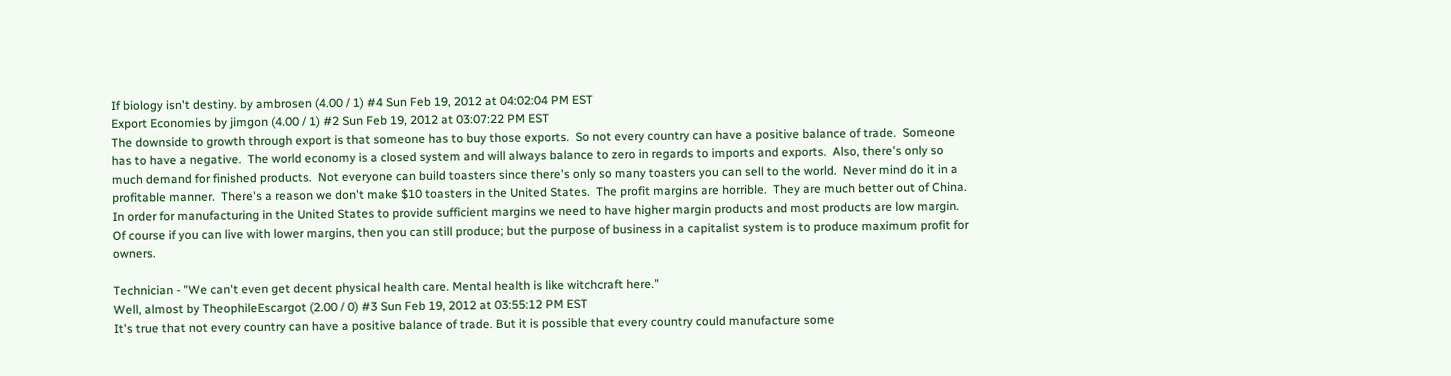If biology isn't destiny. by ambrosen (4.00 / 1) #4 Sun Feb 19, 2012 at 04:02:04 PM EST
Export Economies by jimgon (4.00 / 1) #2 Sun Feb 19, 2012 at 03:07:22 PM EST
The downside to growth through export is that someone has to buy those exports.  So not every country can have a positive balance of trade.  Someone has to have a negative.  The world economy is a closed system and will always balance to zero in regards to imports and exports.  Also, there's only so much demand for finished products.  Not everyone can build toasters since there's only so many toasters you can sell to the world.  Never mind do it in a profitable manner.  There's a reason we don't make $10 toasters in the United States.  The profit margins are horrible.  They are much better out of China.  In order for manufacturing in the United States to provide sufficient margins we need to have higher margin products and most products are low margin.  Of course if you can live with lower margins, then you can still produce; but the purpose of business in a capitalist system is to produce maximum profit for owners.

Technician - "We can't even get decent physical health care. Mental health is like witchcraft here."
Well, almost by TheophileEscargot (2.00 / 0) #3 Sun Feb 19, 2012 at 03:55:12 PM EST
It's true that not every country can have a positive balance of trade. But it is possible that every country could manufacture some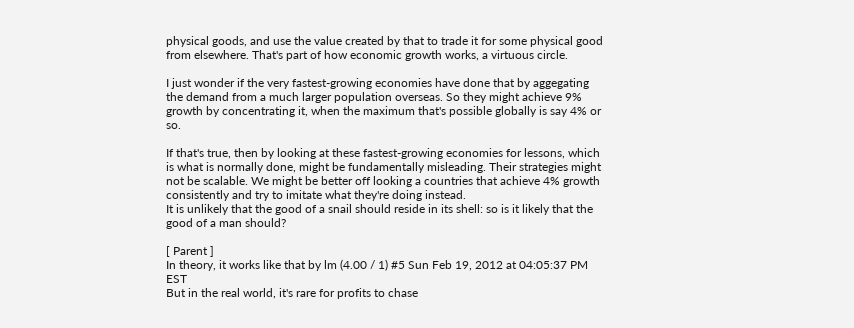physical goods, and use the value created by that to trade it for some physical good from elsewhere. That's part of how economic growth works, a virtuous circle.

I just wonder if the very fastest-growing economies have done that by aggegating the demand from a much larger population overseas. So they might achieve 9% growth by concentrating it, when the maximum that's possible globally is say 4% or so.

If that's true, then by looking at these fastest-growing economies for lessons, which is what is normally done, might be fundamentally misleading. Their strategies might not be scalable. We might be better off looking a countries that achieve 4% growth consistently and try to imitate what they're doing instead.
It is unlikely that the good of a snail should reside in its shell: so is it likely that the good of a man should?

[ Parent ]
In theory, it works like that by lm (4.00 / 1) #5 Sun Feb 19, 2012 at 04:05:37 PM EST
But in the real world, it's rare for profits to chase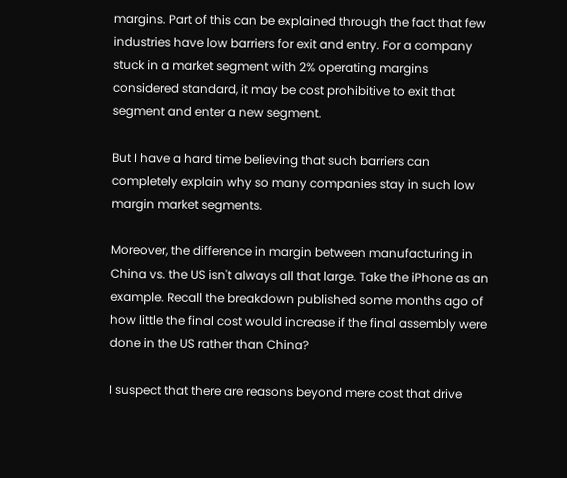margins. Part of this can be explained through the fact that few industries have low barriers for exit and entry. For a company stuck in a market segment with 2% operating margins considered standard, it may be cost prohibitive to exit that segment and enter a new segment.

But I have a hard time believing that such barriers can completely explain why so many companies stay in such low margin market segments.

Moreover, the difference in margin between manufacturing in China vs. the US isn't always all that large. Take the iPhone as an example. Recall the breakdown published some months ago of how little the final cost would increase if the final assembly were done in the US rather than China?

I suspect that there are reasons beyond mere cost that drive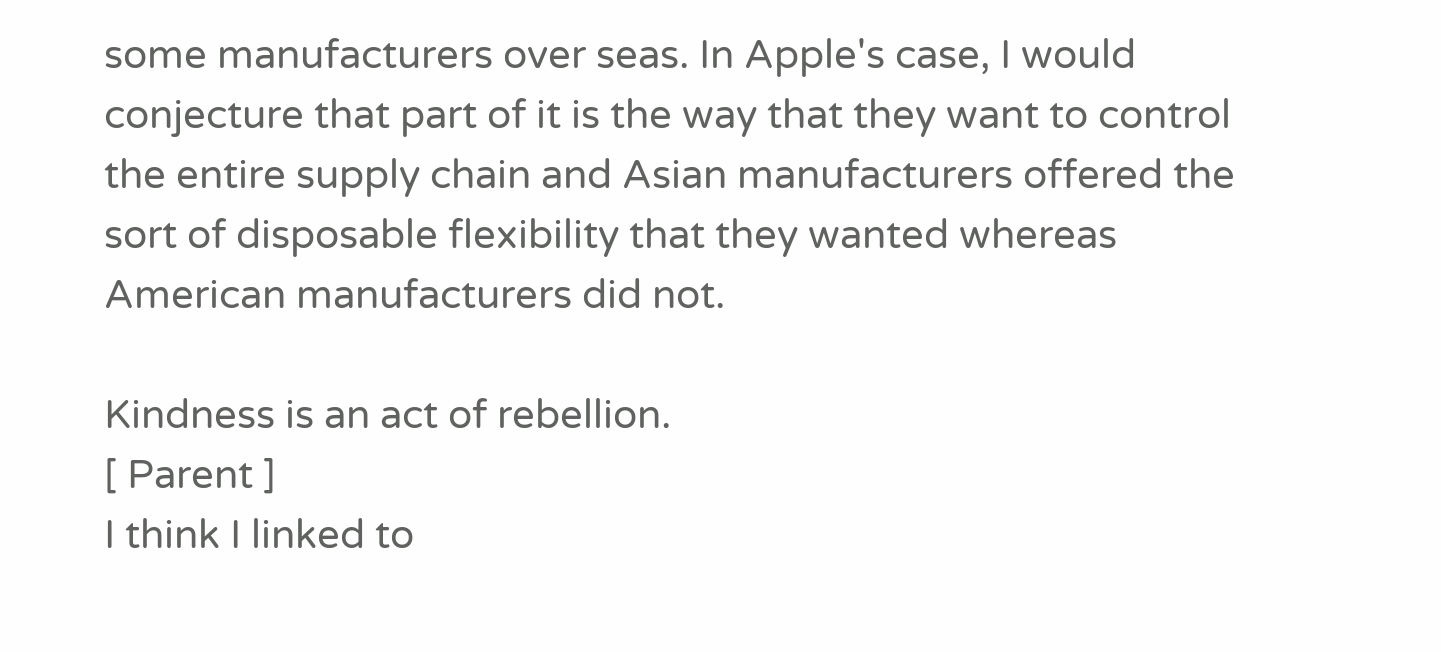some manufacturers over seas. In Apple's case, I would conjecture that part of it is the way that they want to control the entire supply chain and Asian manufacturers offered the sort of disposable flexibility that they wanted whereas American manufacturers did not.

Kindness is an act of rebellion.
[ Parent ]
I think I linked to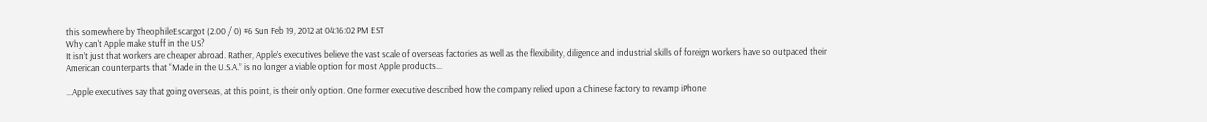this somewhere by TheophileEscargot (2.00 / 0) #6 Sun Feb 19, 2012 at 04:16:02 PM EST
Why can't Apple make stuff in the US?
It isn’t just that workers are cheaper abroad. Rather, Apple’s executives believe the vast scale of overseas factories as well as the flexibility, diligence and industrial skills of foreign workers have so outpaced their American counterparts that “Made in the U.S.A.” is no longer a viable option for most Apple products...

...Apple executives say that going overseas, at this point, is their only option. One former executive described how the company relied upon a Chinese factory to revamp iPhone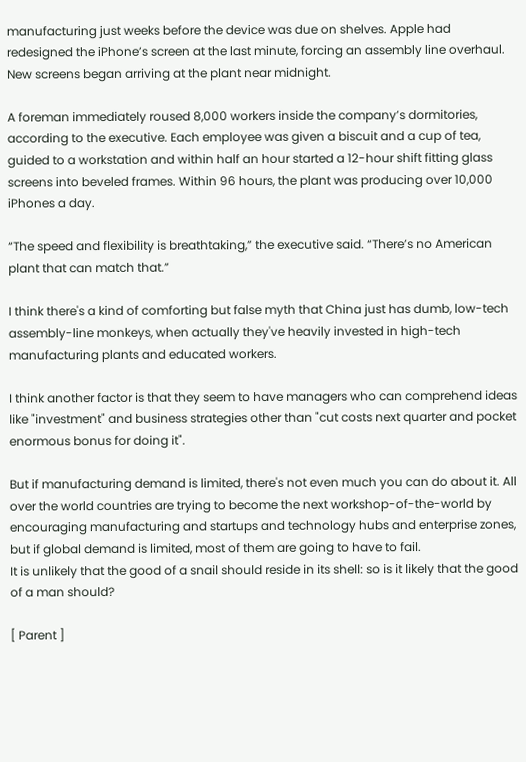manufacturing just weeks before the device was due on shelves. Apple had redesigned the iPhone’s screen at the last minute, forcing an assembly line overhaul. New screens began arriving at the plant near midnight.

A foreman immediately roused 8,000 workers inside the company’s dormitories, according to the executive. Each employee was given a biscuit and a cup of tea, guided to a workstation and within half an hour started a 12-hour shift fitting glass screens into beveled frames. Within 96 hours, the plant was producing over 10,000 iPhones a day.

“The speed and flexibility is breathtaking,” the executive said. “There’s no American plant that can match that.”

I think there's a kind of comforting but false myth that China just has dumb, low-tech assembly-line monkeys, when actually they've heavily invested in high-tech manufacturing plants and educated workers.

I think another factor is that they seem to have managers who can comprehend ideas like "investment" and business strategies other than "cut costs next quarter and pocket enormous bonus for doing it".

But if manufacturing demand is limited, there's not even much you can do about it. All over the world countries are trying to become the next workshop-of-the-world by encouraging manufacturing and startups and technology hubs and enterprise zones, but if global demand is limited, most of them are going to have to fail.
It is unlikely that the good of a snail should reside in its shell: so is it likely that the good of a man should?

[ Parent ]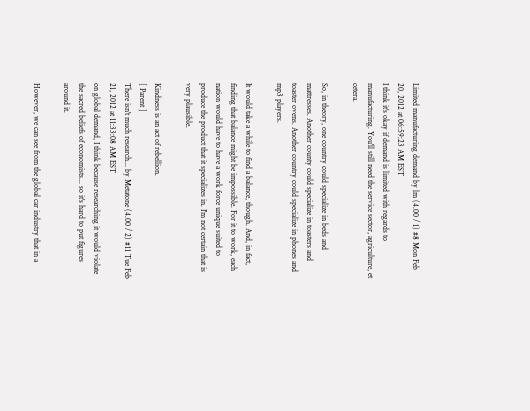Limited manufacturing demand by lm (4.00 / 1) #8 Mon Feb 20, 2012 at 06:59:23 AM EST
I think it's okay if demand is limited with regards to manufacturing. You'll still need the service sector, agriculture, et cetera.

So, in theory, one country could specialize in beds and mattresses. Another county could specialize in toasters and toaster ovens. Another country could specialize in phones and mp3 players.

It would take a while to find a balance, though. And, in fact, finding that balance might be impossible. For it to work, each nation would have to have a work force unique suited to produce the product that it specializes in. I'm not certain that is very plausible.

Kindness is an act of rebellion.
[ Parent ]
There isn't much research... by Metatone (4.00 / 2) #11 Tue Feb 21, 2012 at 11:33:08 AM EST
on global demand, I think because researching it would violate the sacred beliefs of economists... so it's hard to put figures around it.

However, we can see from the global car industry that in a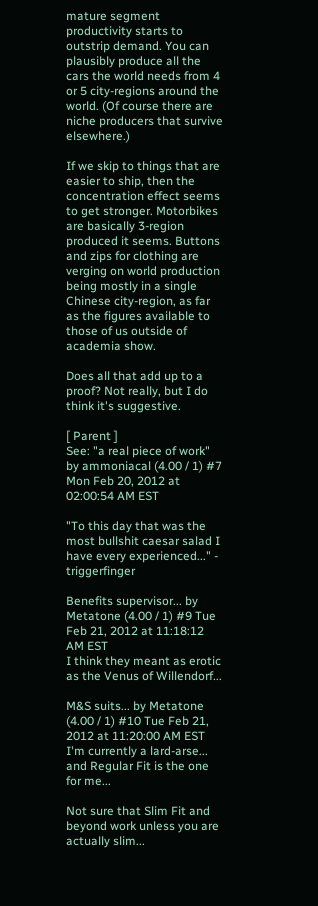mature segment productivity starts to outstrip demand. You can plausibly produce all the cars the world needs from 4 or 5 city-regions around the world. (Of course there are niche producers that survive elsewhere.)

If we skip to things that are easier to ship, then the concentration effect seems to get stronger. Motorbikes are basically 3-region produced it seems. Buttons and zips for clothing are verging on world production being mostly in a single Chinese city-region, as far as the figures available to those of us outside of academia show.

Does all that add up to a proof? Not really, but I do think it's suggestive.

[ Parent ]
See: "a real piece of work" by ammoniacal (4.00 / 1) #7 Mon Feb 20, 2012 at 02:00:54 AM EST

"To this day that was the most bullshit caesar salad I have every experienced..." - triggerfinger

Benefits supervisor... by Metatone (4.00 / 1) #9 Tue Feb 21, 2012 at 11:18:12 AM EST
I think they meant as erotic as the Venus of Willendorf...

M&S suits... by Metatone (4.00 / 1) #10 Tue Feb 21, 2012 at 11:20:00 AM EST
I'm currently a lard-arse... and Regular Fit is the one for me...

Not sure that Slim Fit and beyond work unless you are actually slim...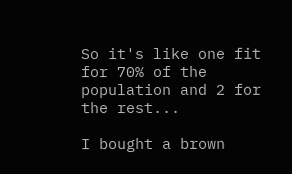So it's like one fit for 70% of the population and 2 for the rest...

I bought a brown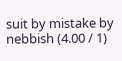suit by mistake by nebbish (4.00 / 1)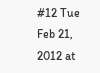#12 Tue Feb 21, 2012 at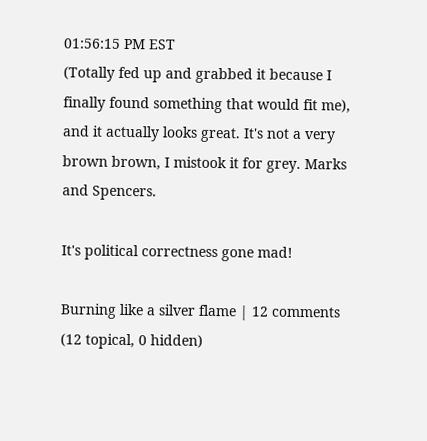01:56:15 PM EST
(Totally fed up and grabbed it because I finally found something that would fit me), and it actually looks great. It's not a very brown brown, I mistook it for grey. Marks and Spencers.

It's political correctness gone mad!

Burning like a silver flame | 12 comments (12 topical, 0 hidden)